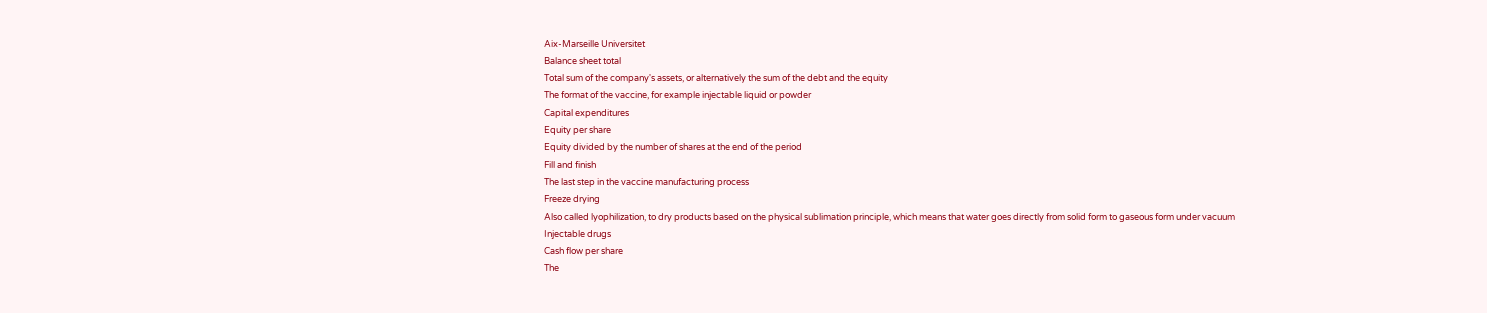Aix-Marseille Universitet
Balance sheet total
Total sum of the company's assets, or alternatively the sum of the debt and the equity
The format of the vaccine, for example injectable liquid or powder
Capital expenditures
Equity per share
Equity divided by the number of shares at the end of the period
Fill and finish
The last step in the vaccine manufacturing process
Freeze drying
Also called lyophilization, to dry products based on the physical sublimation principle, which means that water goes directly from solid form to gaseous form under vacuum
Injectable drugs
Cash flow per share
The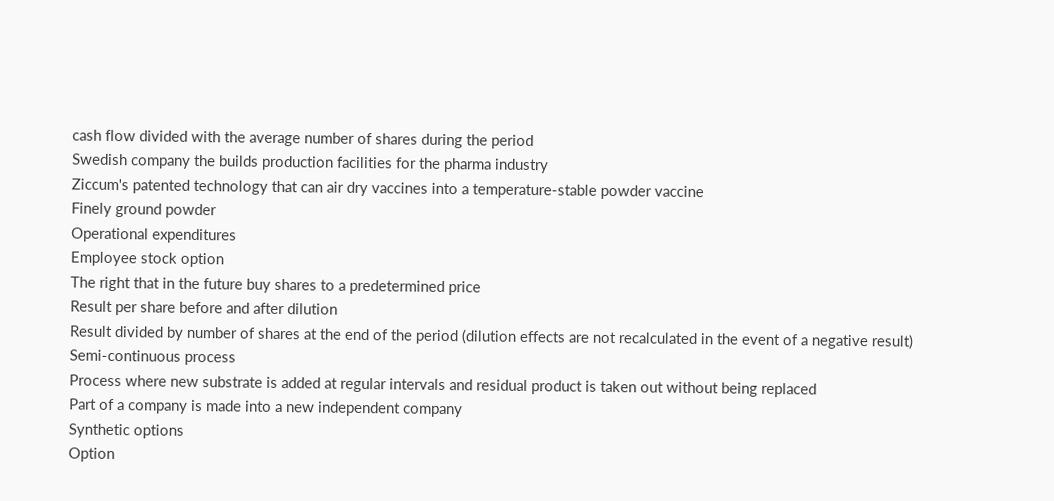cash flow divided with the average number of shares during the period
Swedish company the builds production facilities for the pharma industry
Ziccum's patented technology that can air dry vaccines into a temperature-stable powder vaccine
Finely ground powder
Operational expenditures
Employee stock option
The right that in the future buy shares to a predetermined price
Result per share before and after dilution
Result divided by number of shares at the end of the period (dilution effects are not recalculated in the event of a negative result)
Semi-continuous process
Process where new substrate is added at regular intervals and residual product is taken out without being replaced
Part of a company is made into a new independent company
Synthetic options
Option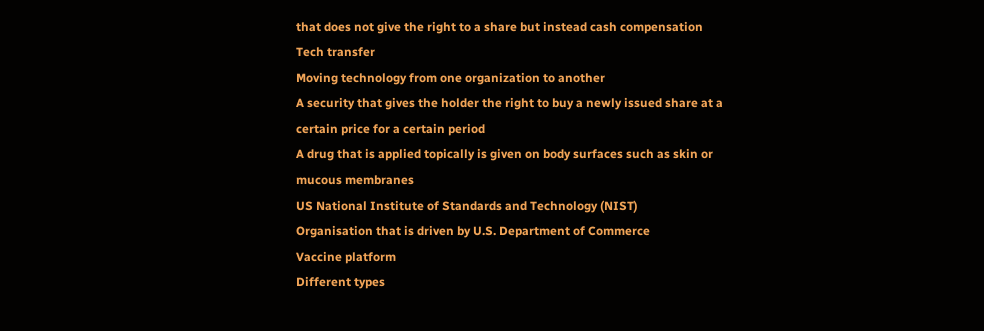that does not give the right to a share but instead cash compensation
Tech transfer
Moving technology from one organization to another
A security that gives the holder the right to buy a newly issued share at a certain price for a certain period
A drug that is applied topically is given on body surfaces such as skin or mucous membranes
US National Institute of Standards and Technology (NIST)
Organisation that is driven by U.S. Department of Commerce
Vaccine platform
Different types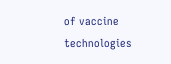of vaccine technologies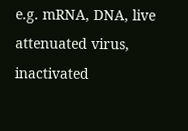e.g. mRNA, DNA, live attenuated virus, inactivated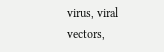virus, viral vectors,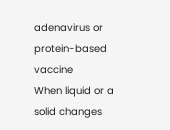adenavirus or protein-based vaccine
When liquid or a solid changes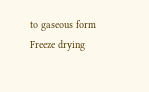to gaseous form
Freeze drying